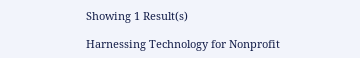Showing 1 Result(s)

Harnessing Technology for Nonprofit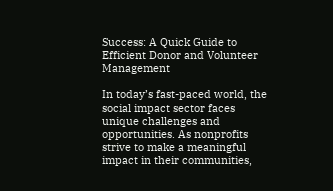Success: A Quick Guide to Efficient Donor and Volunteer Management

In today’s fast-paced world, the social impact sector faces unique challenges and opportunities. As nonprofits strive to make a meaningful impact in their communities,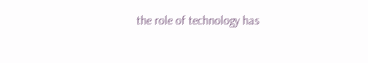the role of technology has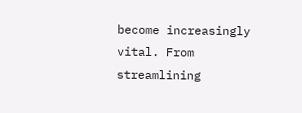become increasingly vital. From streamlining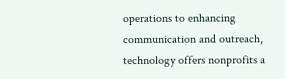operations to enhancing communication and outreach, technology offers nonprofits a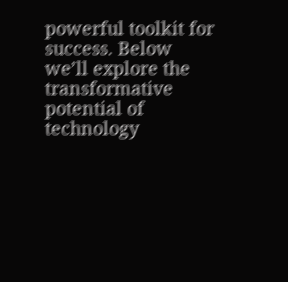powerful toolkit for success. Below we’ll explore the transformative potential of technology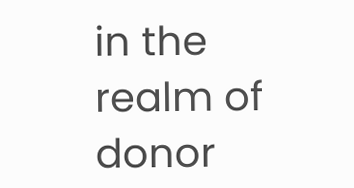in the realm of donor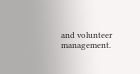and volunteer management.